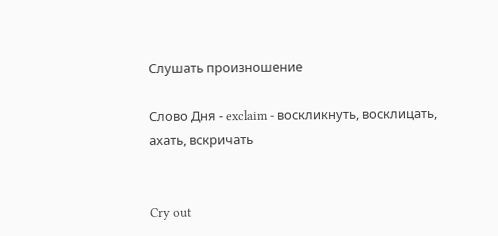Слушать произношение

Слово Дня - exclaim - воскликнуть, восклицать, ахать, вскричать


Cry out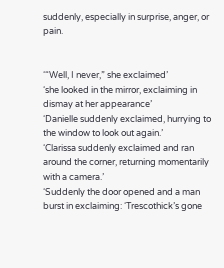suddenly, especially in surprise, anger, or pain.


‘“Well, I never,” she exclaimed’
‘she looked in the mirror, exclaiming in dismay at her appearance’
‘Danielle suddenly exclaimed, hurrying to the window to look out again.’
‘Clarissa suddenly exclaimed and ran around the corner, returning momentarily with a camera.’
‘Suddenly the door opened and a man burst in exclaiming: ‘Trescothick’s gone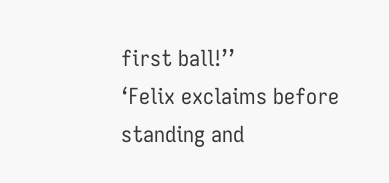first ball!’’
‘Felix exclaims before standing and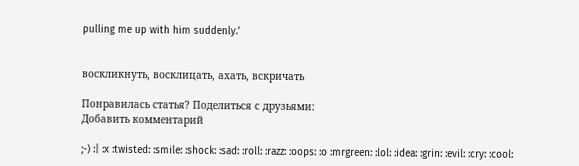pulling me up with him suddenly.’


воскликнуть, восклицать, ахать, вскричать

Понравилась статья? Поделиться с друзьями:
Добавить комментарий

;-) :| :x :twisted: :smile: :shock: :sad: :roll: :razz: :oops: :o :mrgreen: :lol: :idea: :grin: :evil: :cry: :cool: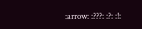:arrow: :???: :?: :!: